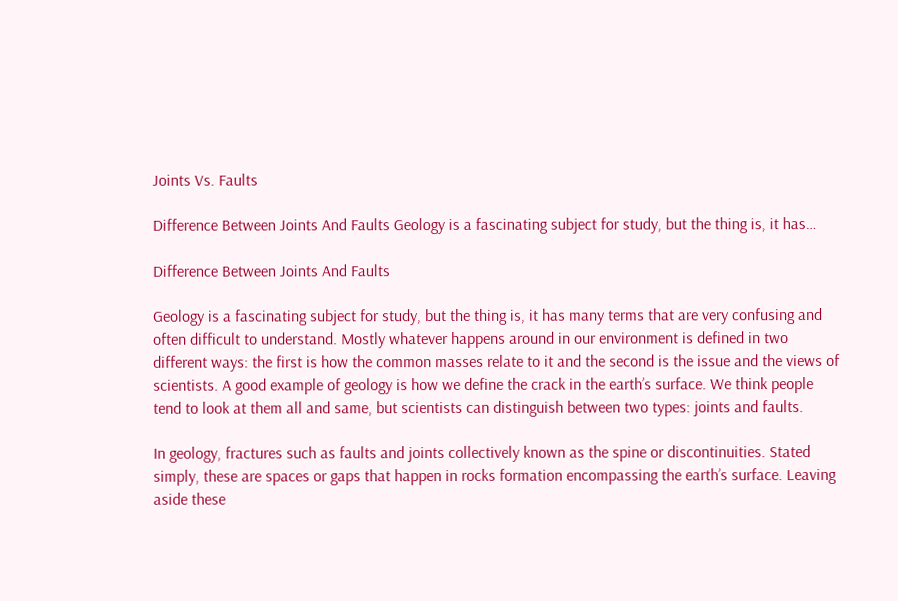Joints Vs. Faults

Difference Between Joints And Faults Geology is a fascinating subject for study, but the thing is, it has…

Difference Between Joints And Faults

Geology is a fascinating subject for study, but the thing is, it has many terms that are very confusing and often difficult to understand. Mostly whatever happens around in our environment is defined in two different ways: the first is how the common masses relate to it and the second is the issue and the views of scientists. A good example of geology is how we define the crack in the earth’s surface. We think people tend to look at them all and same, but scientists can distinguish between two types: joints and faults.

In geology, fractures such as faults and joints collectively known as the spine or discontinuities. Stated simply, these are spaces or gaps that happen in rocks formation encompassing the earth’s surface. Leaving aside these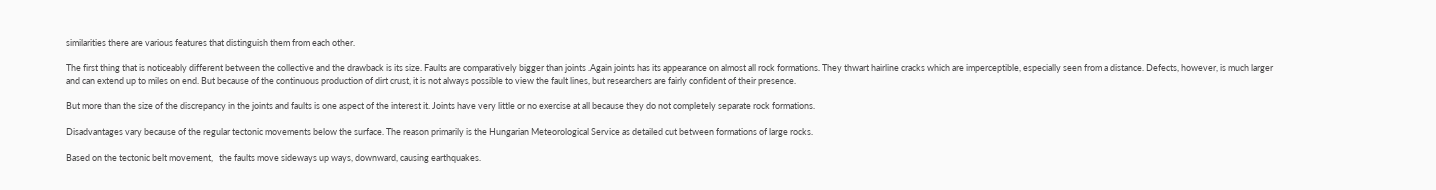similarities there are various features that distinguish them from each other.

The first thing that is noticeably different between the collective and the drawback is its size. Faults are comparatively bigger than joints .Again joints has its appearance on almost all rock formations. They thwart hairline cracks which are imperceptible, especially seen from a distance. Defects, however, is much larger and can extend up to miles on end. But because of the continuous production of dirt crust, it is not always possible to view the fault lines, but researchers are fairly confident of their presence.

But more than the size of the discrepancy in the joints and faults is one aspect of the interest it. Joints have very little or no exercise at all because they do not completely separate rock formations.

Disadvantages vary because of the regular tectonic movements below the surface. The reason primarily is the Hungarian Meteorological Service as detailed cut between formations of large rocks.

Based on the tectonic belt movement,   the faults move sideways up ways, downward, causing earthquakes.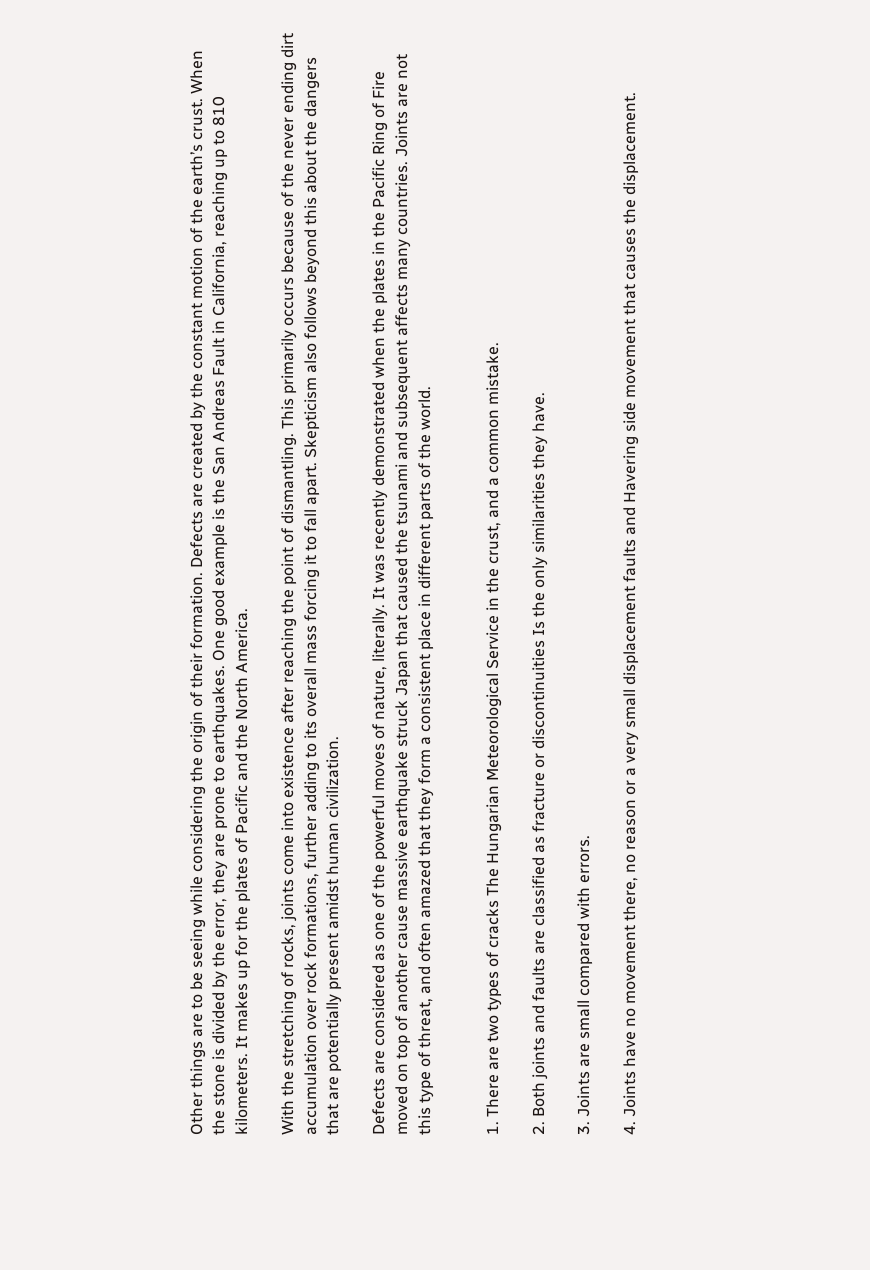Other things are to be seeing while considering the origin of their formation. Defects are created by the constant motion of the earth’s crust. When the stone is divided by the error, they are prone to earthquakes. One good example is the San Andreas Fault in California, reaching up to 810 kilometers. It makes up for the plates of Pacific and the North America.

With the stretching of rocks, joints come into existence after reaching the point of dismantling. This primarily occurs because of the never ending dirt accumulation over rock formations, further adding to its overall mass forcing it to fall apart. Skepticism also follows beyond this about the dangers that are potentially present amidst human civilization.

Defects are considered as one of the powerful moves of nature, literally. It was recently demonstrated when the plates in the Pacific Ring of Fire moved on top of another cause massive earthquake struck Japan that caused the tsunami and subsequent affects many countries. Joints are not this type of threat, and often amazed that they form a consistent place in different parts of the world.


1. There are two types of cracks The Hungarian Meteorological Service in the crust, and a common mistake.

2. Both joints and faults are classified as fracture or discontinuities Is the only similarities they have.

3. Joints are small compared with errors.

4. Joints have no movement there, no reason or a very small displacement faults and Havering side movement that causes the displacement.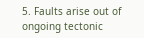5. Faults arise out of ongoing tectonic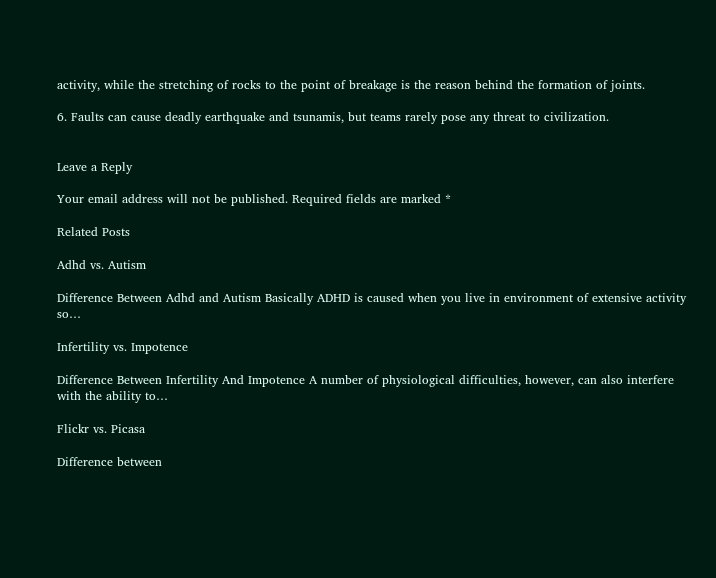activity, while the stretching of rocks to the point of breakage is the reason behind the formation of joints.

6. Faults can cause deadly earthquake and tsunamis, but teams rarely pose any threat to civilization.


Leave a Reply

Your email address will not be published. Required fields are marked *

Related Posts

Adhd vs. Autism

Difference Between Adhd and Autism Basically ADHD is caused when you live in environment of extensive activity so…

Infertility vs. Impotence

Difference Between Infertility And Impotence A number of physiological difficulties, however, can also interfere with the ability to…

Flickr vs. Picasa

Difference between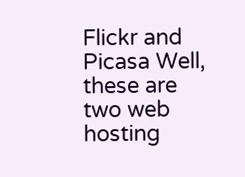Flickr and Picasa Well, these are two web hosting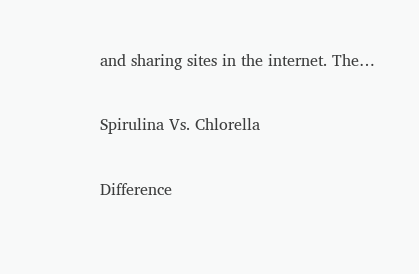and sharing sites in the internet. The…

Spirulina Vs. Chlorella

Difference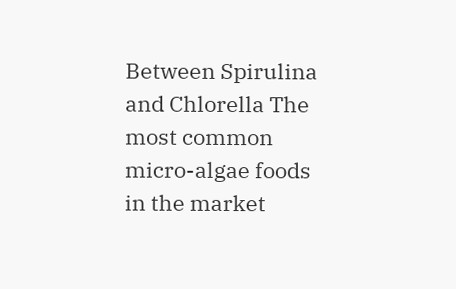Between Spirulina and Chlorella The most common micro-algae foods in the market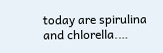today are spirulina and chlorella.…